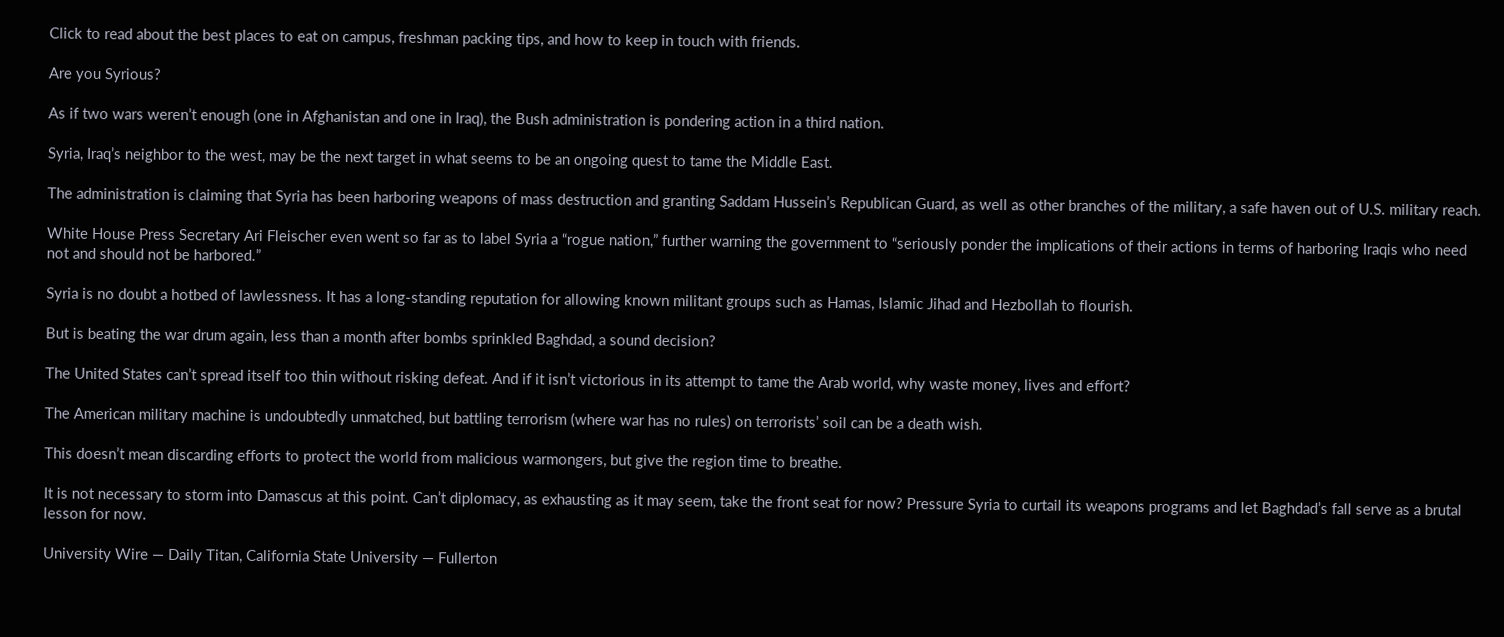Click to read about the best places to eat on campus, freshman packing tips, and how to keep in touch with friends.

Are you Syrious?

As if two wars weren’t enough (one in Afghanistan and one in Iraq), the Bush administration is pondering action in a third nation.

Syria, Iraq’s neighbor to the west, may be the next target in what seems to be an ongoing quest to tame the Middle East.

The administration is claiming that Syria has been harboring weapons of mass destruction and granting Saddam Hussein’s Republican Guard, as well as other branches of the military, a safe haven out of U.S. military reach.

White House Press Secretary Ari Fleischer even went so far as to label Syria a “rogue nation,” further warning the government to “seriously ponder the implications of their actions in terms of harboring Iraqis who need not and should not be harbored.”

Syria is no doubt a hotbed of lawlessness. It has a long-standing reputation for allowing known militant groups such as Hamas, Islamic Jihad and Hezbollah to flourish.

But is beating the war drum again, less than a month after bombs sprinkled Baghdad, a sound decision?

The United States can’t spread itself too thin without risking defeat. And if it isn’t victorious in its attempt to tame the Arab world, why waste money, lives and effort?

The American military machine is undoubtedly unmatched, but battling terrorism (where war has no rules) on terrorists’ soil can be a death wish.

This doesn’t mean discarding efforts to protect the world from malicious warmongers, but give the region time to breathe.

It is not necessary to storm into Damascus at this point. Can’t diplomacy, as exhausting as it may seem, take the front seat for now? Pressure Syria to curtail its weapons programs and let Baghdad’s fall serve as a brutal lesson for now.

University Wire — Daily Titan, California State University — Fullerton